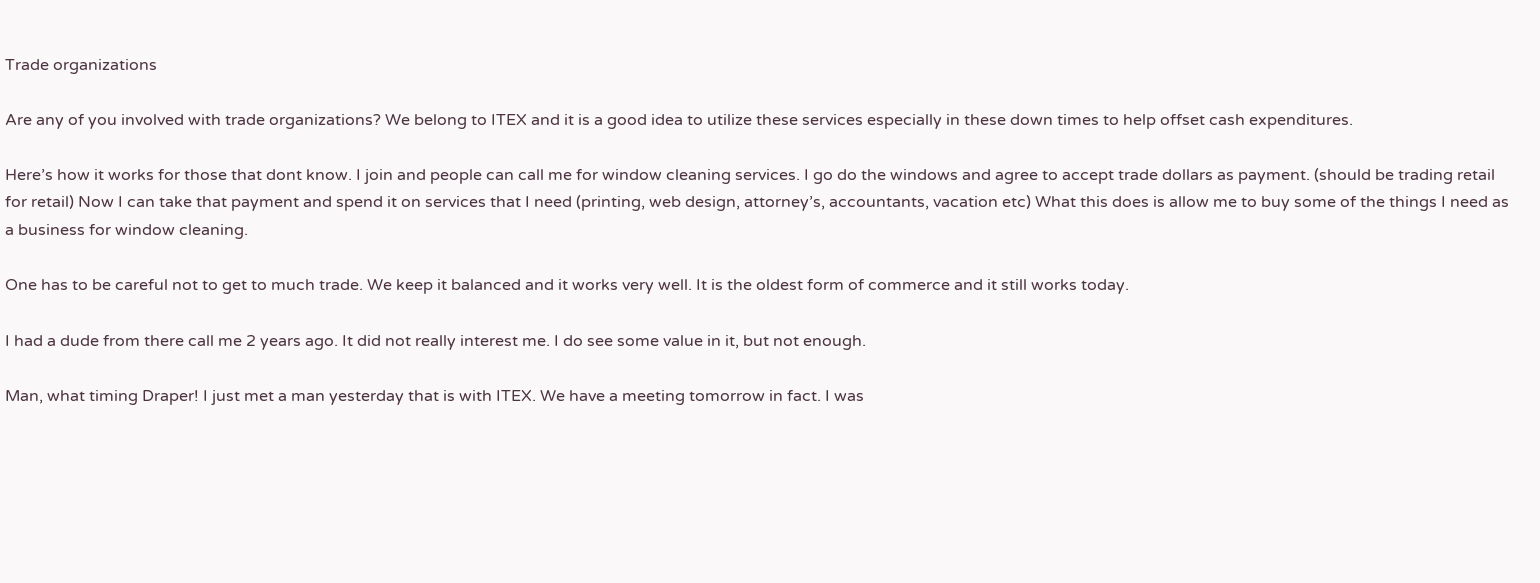Trade organizations

Are any of you involved with trade organizations? We belong to ITEX and it is a good idea to utilize these services especially in these down times to help offset cash expenditures.

Here’s how it works for those that dont know. I join and people can call me for window cleaning services. I go do the windows and agree to accept trade dollars as payment. (should be trading retail for retail) Now I can take that payment and spend it on services that I need (printing, web design, attorney’s, accountants, vacation etc) What this does is allow me to buy some of the things I need as a business for window cleaning.

One has to be careful not to get to much trade. We keep it balanced and it works very well. It is the oldest form of commerce and it still works today.

I had a dude from there call me 2 years ago. It did not really interest me. I do see some value in it, but not enough.

Man, what timing Draper! I just met a man yesterday that is with ITEX. We have a meeting tomorrow in fact. I was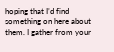hoping that I’d find something on here about them. I gather from your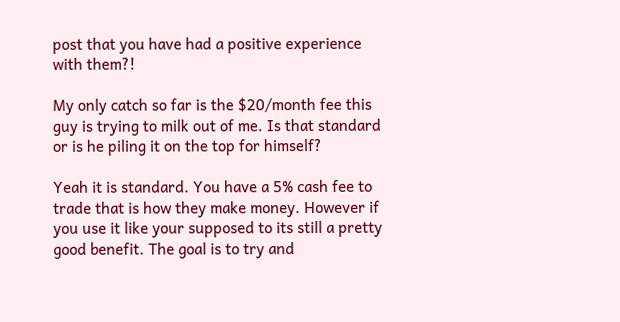post that you have had a positive experience with them?!

My only catch so far is the $20/month fee this guy is trying to milk out of me. Is that standard or is he piling it on the top for himself?

Yeah it is standard. You have a 5% cash fee to trade that is how they make money. However if you use it like your supposed to its still a pretty good benefit. The goal is to try and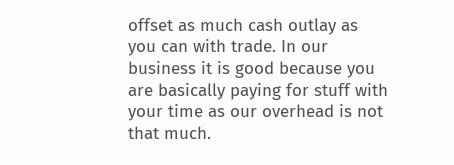offset as much cash outlay as you can with trade. In our business it is good because you are basically paying for stuff with your time as our overhead is not that much.